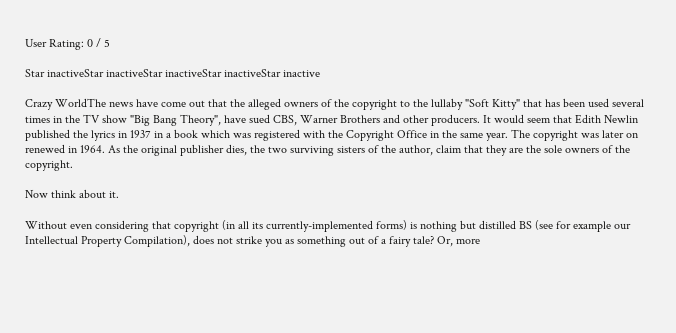User Rating: 0 / 5

Star inactiveStar inactiveStar inactiveStar inactiveStar inactive

Crazy WorldThe news have come out that the alleged owners of the copyright to the lullaby "Soft Kitty" that has been used several times in the TV show "Big Bang Theory", have sued CBS, Warner Brothers and other producers. It would seem that Edith Newlin published the lyrics in 1937 in a book which was registered with the Copyright Office in the same year. The copyright was later on renewed in 1964. As the original publisher dies, the two surviving sisters of the author, claim that they are the sole owners of the copyright.

Now think about it.

Without even considering that copyright (in all its currently-implemented forms) is nothing but distilled BS (see for example our Intellectual Property Compilation), does not strike you as something out of a fairy tale? Or, more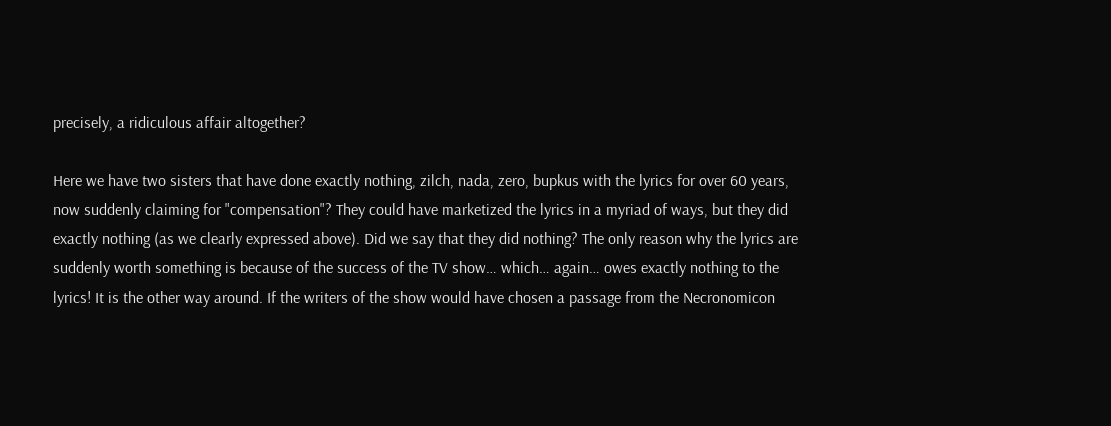precisely, a ridiculous affair altogether?

Here we have two sisters that have done exactly nothing, zilch, nada, zero, bupkus with the lyrics for over 60 years, now suddenly claiming for "compensation"? They could have marketized the lyrics in a myriad of ways, but they did exactly nothing (as we clearly expressed above). Did we say that they did nothing? The only reason why the lyrics are suddenly worth something is because of the success of the TV show… which… again… owes exactly nothing to the lyrics! It is the other way around. If the writers of the show would have chosen a passage from the Necronomicon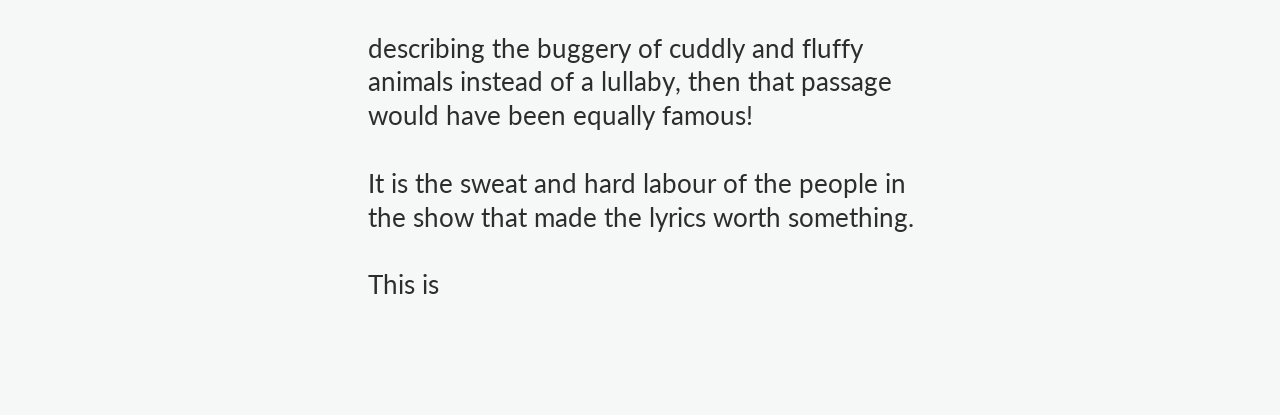describing the buggery of cuddly and fluffy animals instead of a lullaby, then that passage would have been equally famous!

It is the sweat and hard labour of the people in the show that made the lyrics worth something.

This is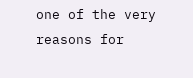one of the very reasons for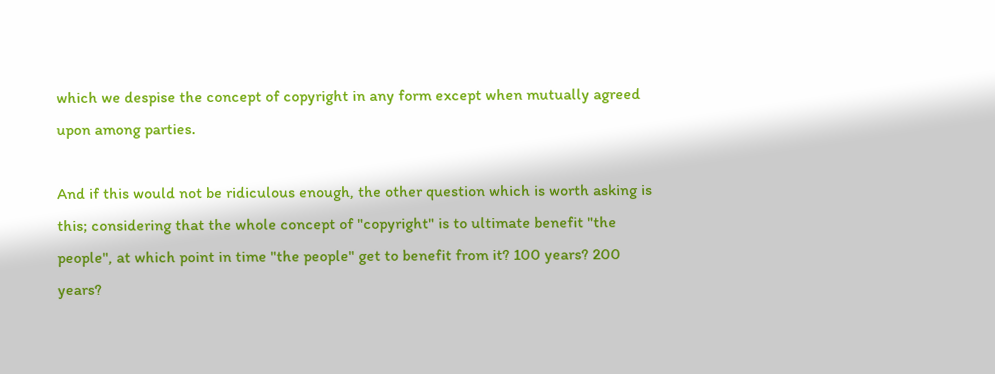which we despise the concept of copyright in any form except when mutually agreed upon among parties.

And if this would not be ridiculous enough, the other question which is worth asking is this; considering that the whole concept of "copyright" is to ultimate benefit "the people", at which point in time "the people" get to benefit from it? 100 years? 200 years?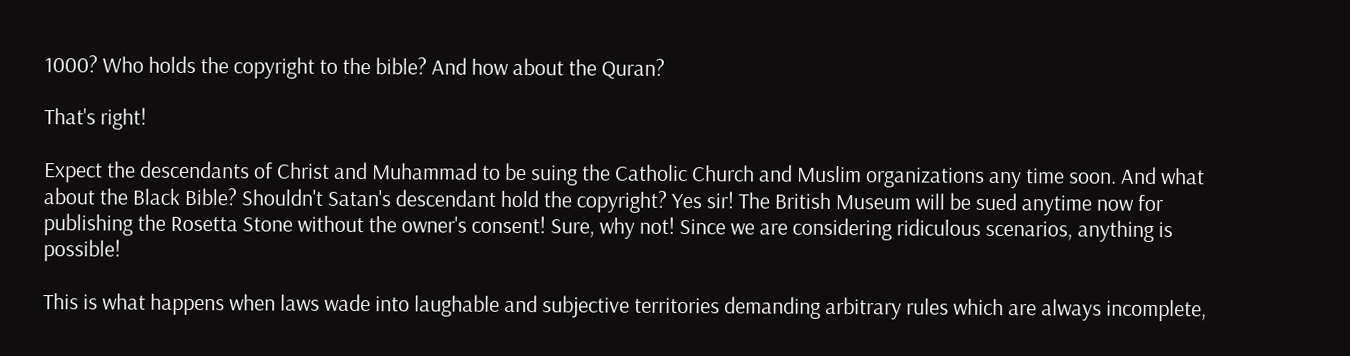1000? Who holds the copyright to the bible? And how about the Quran?

That's right!

Expect the descendants of Christ and Muhammad to be suing the Catholic Church and Muslim organizations any time soon. And what about the Black Bible? Shouldn't Satan's descendant hold the copyright? Yes sir! The British Museum will be sued anytime now for publishing the Rosetta Stone without the owner's consent! Sure, why not! Since we are considering ridiculous scenarios, anything is possible!

This is what happens when laws wade into laughable and subjective territories demanding arbitrary rules which are always incomplete,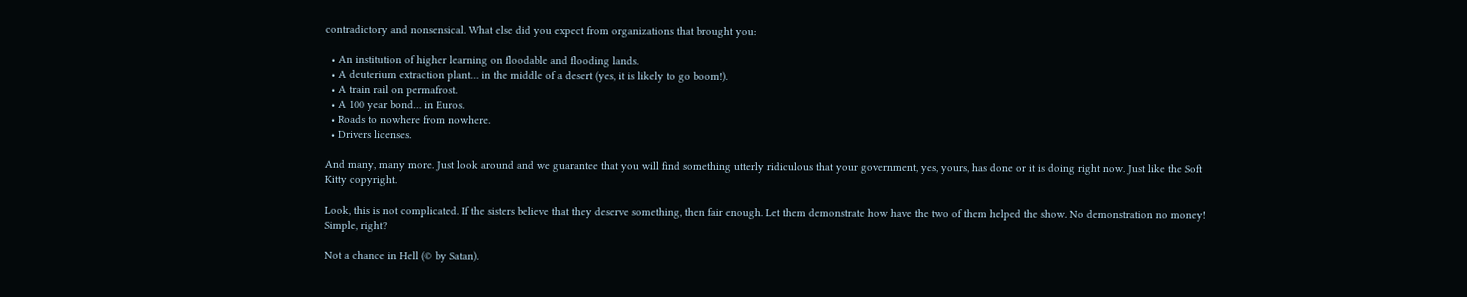contradictory and nonsensical. What else did you expect from organizations that brought you:

  • An institution of higher learning on floodable and flooding lands.
  • A deuterium extraction plant… in the middle of a desert (yes, it is likely to go boom!).
  • A train rail on permafrost.
  • A 100 year bond… in Euros.
  • Roads to nowhere from nowhere.
  • Drivers licenses.

And many, many more. Just look around and we guarantee that you will find something utterly ridiculous that your government, yes, yours, has done or it is doing right now. Just like the Soft Kitty copyright.

Look, this is not complicated. If the sisters believe that they deserve something, then fair enough. Let them demonstrate how have the two of them helped the show. No demonstration no money! Simple, right?

Not a chance in Hell (© by Satan).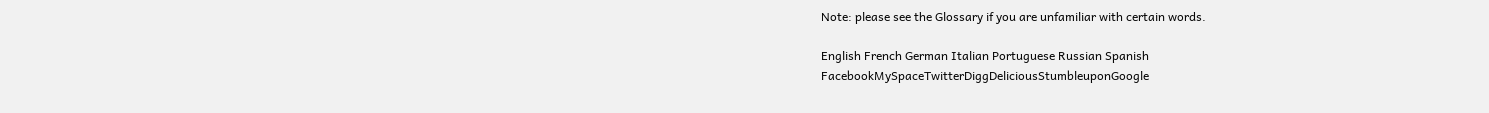Note: please see the Glossary if you are unfamiliar with certain words.

English French German Italian Portuguese Russian Spanish
FacebookMySpaceTwitterDiggDeliciousStumbleuponGoogle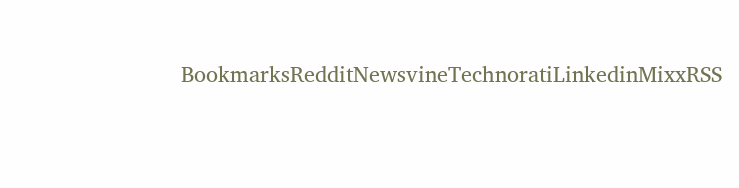BookmarksRedditNewsvineTechnoratiLinkedinMixxRSS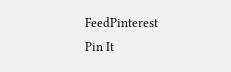FeedPinterest
Pin It